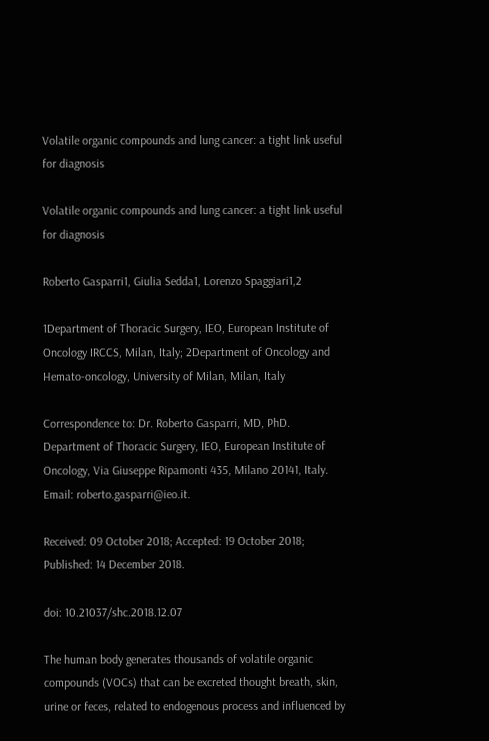Volatile organic compounds and lung cancer: a tight link useful for diagnosis

Volatile organic compounds and lung cancer: a tight link useful for diagnosis

Roberto Gasparri1, Giulia Sedda1, Lorenzo Spaggiari1,2

1Department of Thoracic Surgery, IEO, European Institute of Oncology IRCCS, Milan, Italy; 2Department of Oncology and Hemato-oncology, University of Milan, Milan, Italy

Correspondence to: Dr. Roberto Gasparri, MD, PhD. Department of Thoracic Surgery, IEO, European Institute of Oncology, Via Giuseppe Ripamonti 435, Milano 20141, Italy. Email: roberto.gasparri@ieo.it.

Received: 09 October 2018; Accepted: 19 October 2018; Published: 14 December 2018.

doi: 10.21037/shc.2018.12.07

The human body generates thousands of volatile organic compounds (VOCs) that can be excreted thought breath, skin, urine or feces, related to endogenous process and influenced by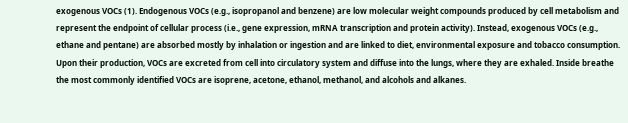exogenous VOCs (1). Endogenous VOCs (e.g., isopropanol and benzene) are low molecular weight compounds produced by cell metabolism and represent the endpoint of cellular process (i.e., gene expression, mRNA transcription and protein activity). Instead, exogenous VOCs (e.g., ethane and pentane) are absorbed mostly by inhalation or ingestion and are linked to diet, environmental exposure and tobacco consumption. Upon their production, VOCs are excreted from cell into circulatory system and diffuse into the lungs, where they are exhaled. Inside breathe the most commonly identified VOCs are isoprene, acetone, ethanol, methanol, and alcohols and alkanes.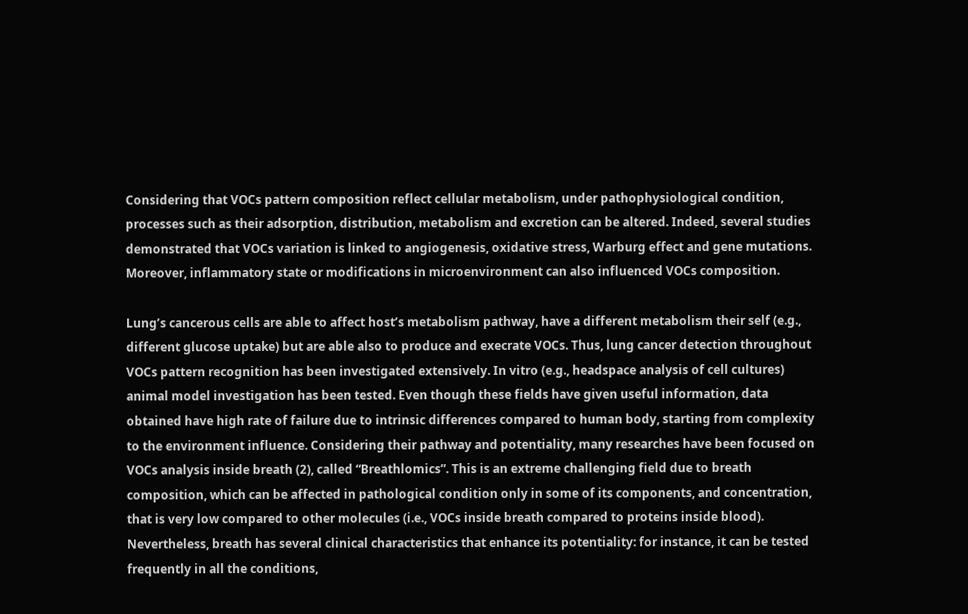Considering that VOCs pattern composition reflect cellular metabolism, under pathophysiological condition, processes such as their adsorption, distribution, metabolism and excretion can be altered. Indeed, several studies demonstrated that VOCs variation is linked to angiogenesis, oxidative stress, Warburg effect and gene mutations. Moreover, inflammatory state or modifications in microenvironment can also influenced VOCs composition.

Lung’s cancerous cells are able to affect host’s metabolism pathway, have a different metabolism their self (e.g., different glucose uptake) but are able also to produce and execrate VOCs. Thus, lung cancer detection throughout VOCs pattern recognition has been investigated extensively. In vitro (e.g., headspace analysis of cell cultures) animal model investigation has been tested. Even though these fields have given useful information, data obtained have high rate of failure due to intrinsic differences compared to human body, starting from complexity to the environment influence. Considering their pathway and potentiality, many researches have been focused on VOCs analysis inside breath (2), called “Breathlomics”. This is an extreme challenging field due to breath composition, which can be affected in pathological condition only in some of its components, and concentration, that is very low compared to other molecules (i.e., VOCs inside breath compared to proteins inside blood). Nevertheless, breath has several clinical characteristics that enhance its potentiality: for instance, it can be tested frequently in all the conditions,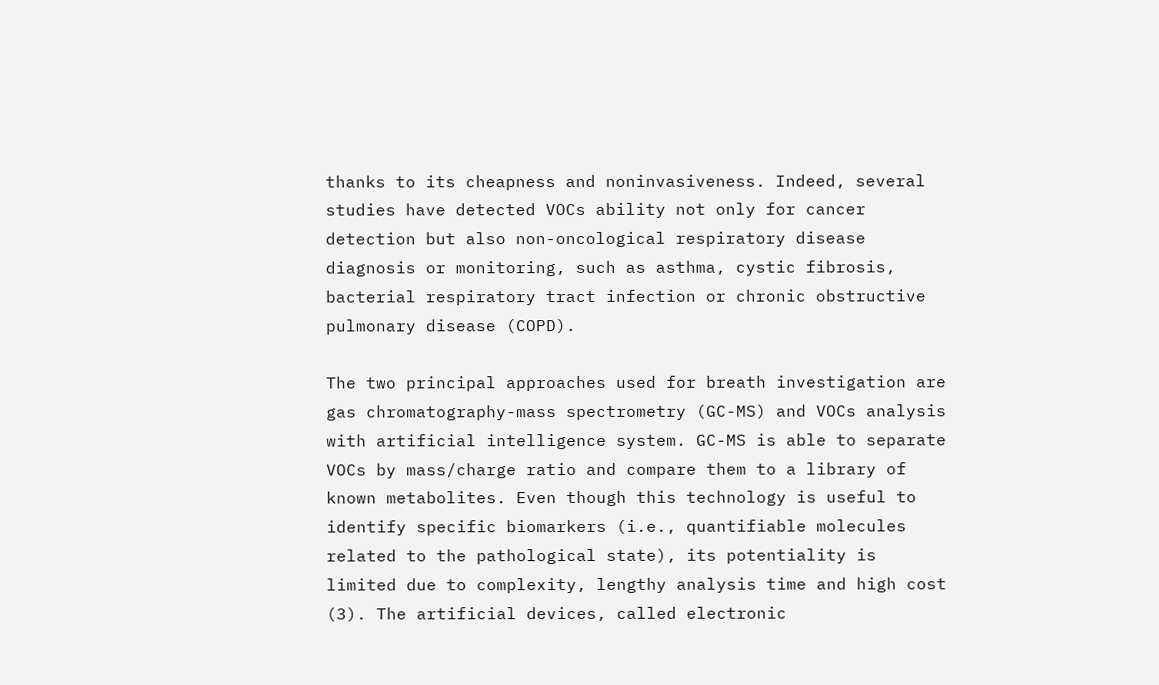thanks to its cheapness and noninvasiveness. Indeed, several studies have detected VOCs ability not only for cancer detection but also non-oncological respiratory disease diagnosis or monitoring, such as asthma, cystic fibrosis, bacterial respiratory tract infection or chronic obstructive pulmonary disease (COPD).

The two principal approaches used for breath investigation are gas chromatography-mass spectrometry (GC-MS) and VOCs analysis with artificial intelligence system. GC-MS is able to separate VOCs by mass/charge ratio and compare them to a library of known metabolites. Even though this technology is useful to identify specific biomarkers (i.e., quantifiable molecules related to the pathological state), its potentiality is limited due to complexity, lengthy analysis time and high cost (3). The artificial devices, called electronic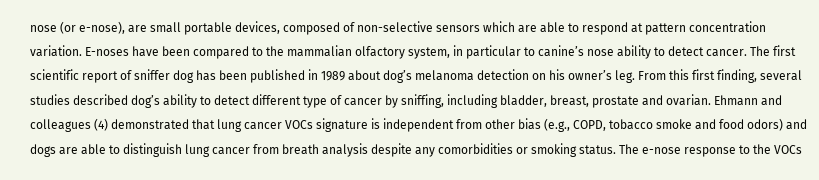nose (or e-nose), are small portable devices, composed of non-selective sensors which are able to respond at pattern concentration variation. E-noses have been compared to the mammalian olfactory system, in particular to canine’s nose ability to detect cancer. The first scientific report of sniffer dog has been published in 1989 about dog’s melanoma detection on his owner’s leg. From this first finding, several studies described dog’s ability to detect different type of cancer by sniffing, including bladder, breast, prostate and ovarian. Ehmann and colleagues (4) demonstrated that lung cancer VOCs signature is independent from other bias (e.g., COPD, tobacco smoke and food odors) and dogs are able to distinguish lung cancer from breath analysis despite any comorbidities or smoking status. The e-nose response to the VOCs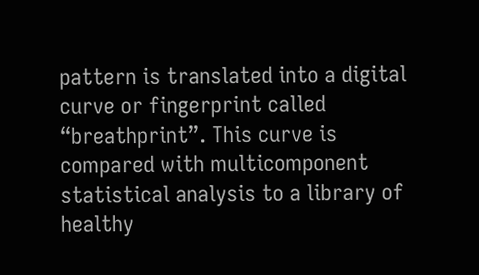pattern is translated into a digital curve or fingerprint called “breathprint”. This curve is compared with multicomponent statistical analysis to a library of healthy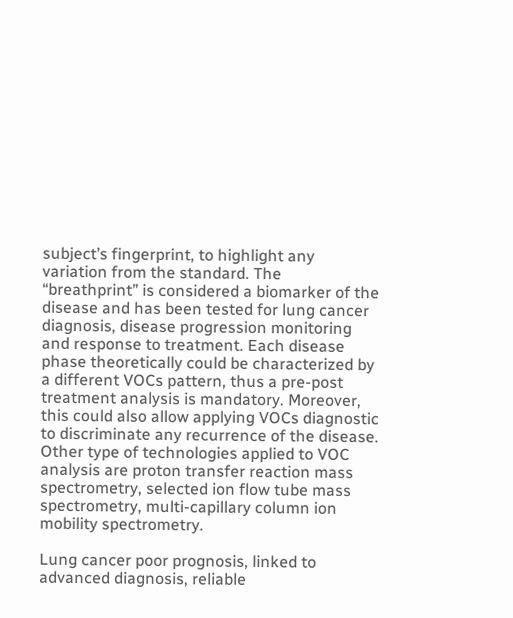subject’s fingerprint, to highlight any variation from the standard. The “breathprint” is considered a biomarker of the disease and has been tested for lung cancer diagnosis, disease progression monitoring and response to treatment. Each disease phase theoretically could be characterized by a different VOCs pattern, thus a pre-post treatment analysis is mandatory. Moreover, this could also allow applying VOCs diagnostic to discriminate any recurrence of the disease. Other type of technologies applied to VOC analysis are proton transfer reaction mass spectrometry, selected ion flow tube mass spectrometry, multi-capillary column ion mobility spectrometry.

Lung cancer poor prognosis, linked to advanced diagnosis, reliable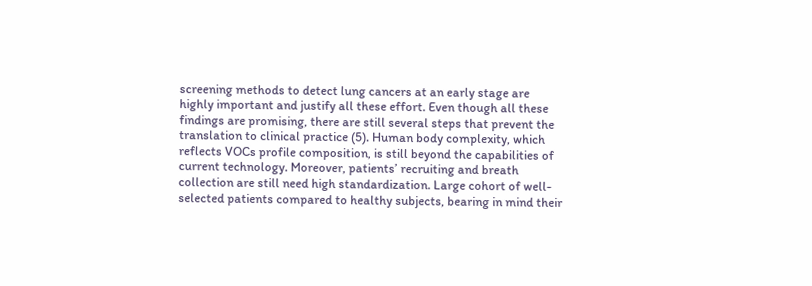screening methods to detect lung cancers at an early stage are highly important and justify all these effort. Even though all these findings are promising, there are still several steps that prevent the translation to clinical practice (5). Human body complexity, which reflects VOCs profile composition, is still beyond the capabilities of current technology. Moreover, patients’ recruiting and breath collection are still need high standardization. Large cohort of well-selected patients compared to healthy subjects, bearing in mind their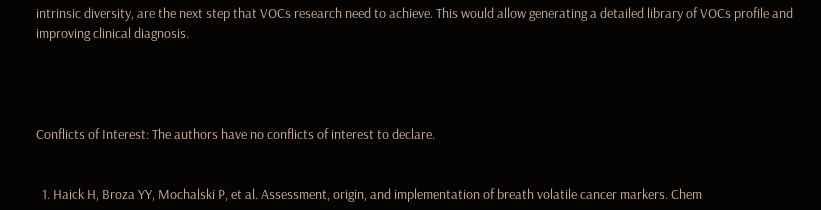intrinsic diversity, are the next step that VOCs research need to achieve. This would allow generating a detailed library of VOCs profile and improving clinical diagnosis.




Conflicts of Interest: The authors have no conflicts of interest to declare.


  1. Haick H, Broza YY, Mochalski P, et al. Assessment, origin, and implementation of breath volatile cancer markers. Chem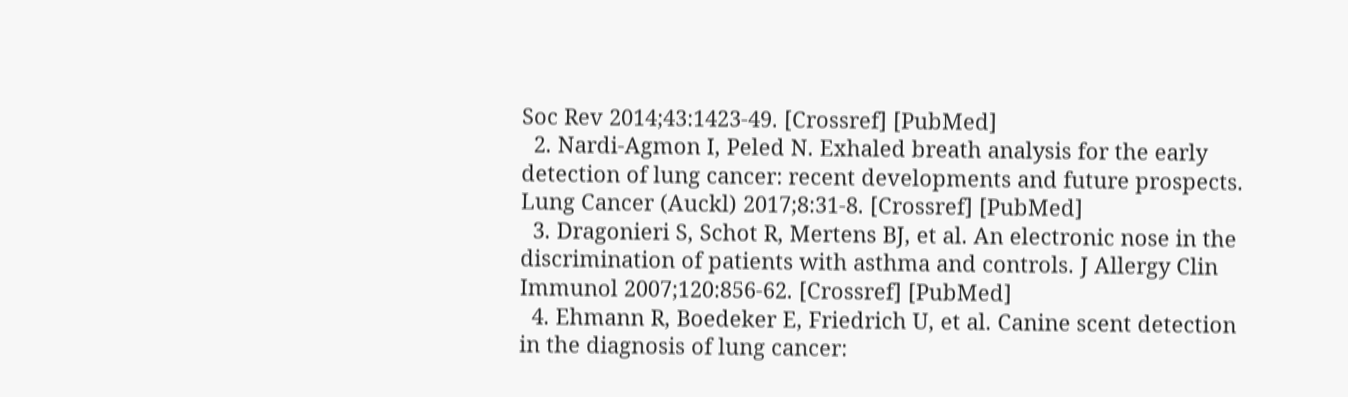Soc Rev 2014;43:1423-49. [Crossref] [PubMed]
  2. Nardi-Agmon I, Peled N. Exhaled breath analysis for the early detection of lung cancer: recent developments and future prospects. Lung Cancer (Auckl) 2017;8:31-8. [Crossref] [PubMed]
  3. Dragonieri S, Schot R, Mertens BJ, et al. An electronic nose in the discrimination of patients with asthma and controls. J Allergy Clin Immunol 2007;120:856-62. [Crossref] [PubMed]
  4. Ehmann R, Boedeker E, Friedrich U, et al. Canine scent detection in the diagnosis of lung cancer: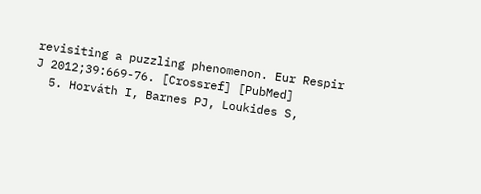revisiting a puzzling phenomenon. Eur Respir J 2012;39:669-76. [Crossref] [PubMed]
  5. Horváth I, Barnes PJ, Loukides S,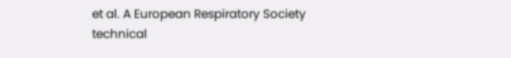et al. A European Respiratory Society technical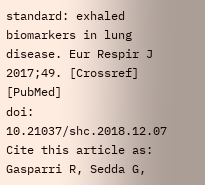standard: exhaled biomarkers in lung disease. Eur Respir J 2017;49. [Crossref] [PubMed]
doi: 10.21037/shc.2018.12.07
Cite this article as: Gasparri R, Sedda G,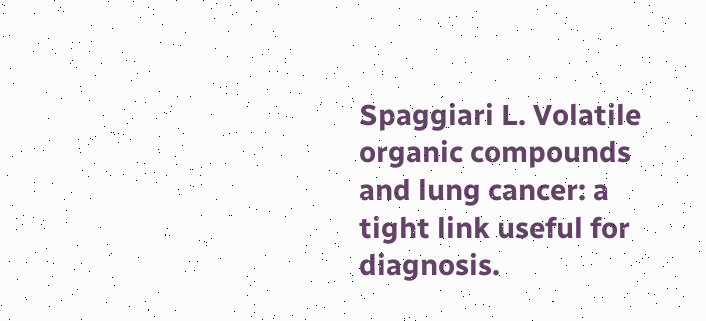Spaggiari L. Volatile organic compounds and lung cancer: a tight link useful for diagnosis.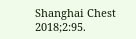Shanghai Chest 2018;2:95.